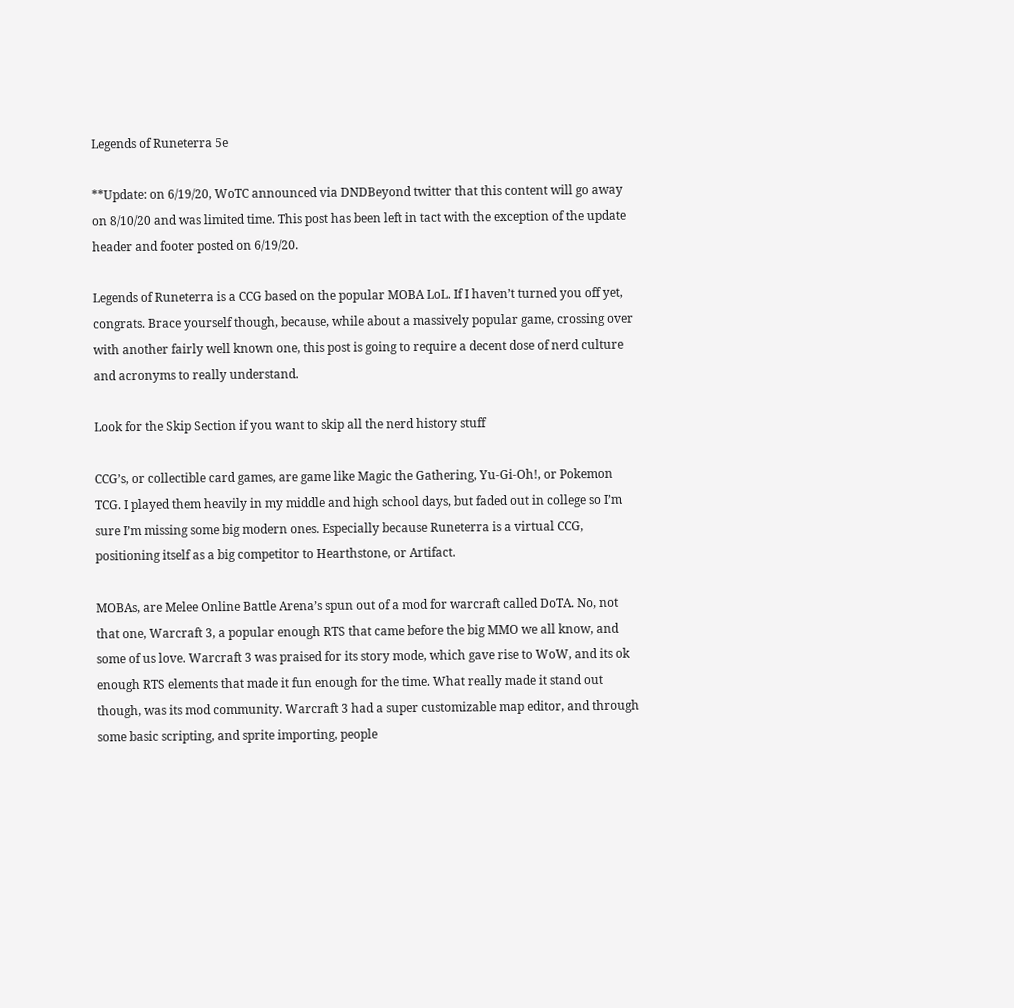Legends of Runeterra 5e

**Update: on 6/19/20, WoTC announced via DNDBeyond twitter that this content will go away on 8/10/20 and was limited time. This post has been left in tact with the exception of the update header and footer posted on 6/19/20.

Legends of Runeterra is a CCG based on the popular MOBA LoL. If I haven’t turned you off yet, congrats. Brace yourself though, because, while about a massively popular game, crossing over with another fairly well known one, this post is going to require a decent dose of nerd culture and acronyms to really understand.

Look for the Skip Section if you want to skip all the nerd history stuff

CCG’s, or collectible card games, are game like Magic the Gathering, Yu-Gi-Oh!, or Pokemon TCG. I played them heavily in my middle and high school days, but faded out in college so I’m sure I’m missing some big modern ones. Especially because Runeterra is a virtual CCG, positioning itself as a big competitor to Hearthstone, or Artifact.

MOBAs, are Melee Online Battle Arena’s spun out of a mod for warcraft called DoTA. No, not that one, Warcraft 3, a popular enough RTS that came before the big MMO we all know, and some of us love. Warcraft 3 was praised for its story mode, which gave rise to WoW, and its ok enough RTS elements that made it fun enough for the time. What really made it stand out though, was its mod community. Warcraft 3 had a super customizable map editor, and through some basic scripting, and sprite importing, people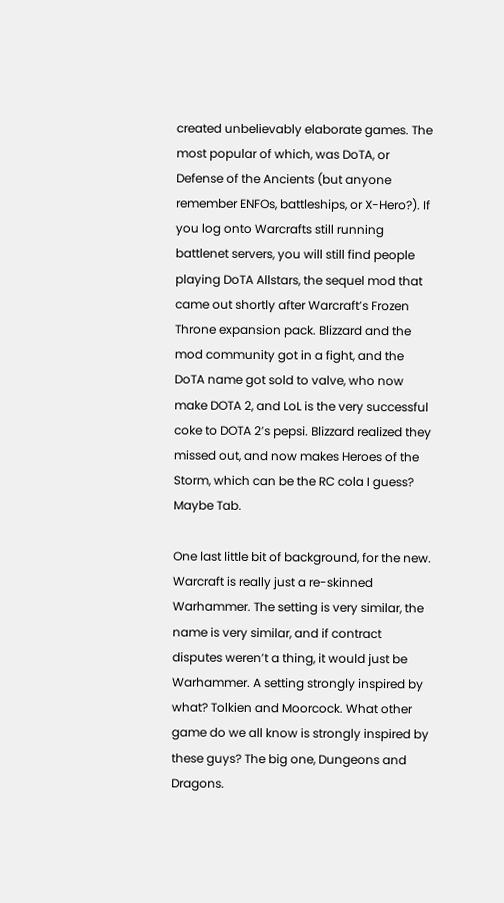created unbelievably elaborate games. The most popular of which, was DoTA, or Defense of the Ancients (but anyone remember ENFOs, battleships, or X-Hero?). If you log onto Warcrafts still running battlenet servers, you will still find people playing DoTA Allstars, the sequel mod that came out shortly after Warcraft’s Frozen Throne expansion pack. Blizzard and the mod community got in a fight, and the DoTA name got sold to valve, who now make DOTA 2, and LoL is the very successful coke to DOTA 2’s pepsi. Blizzard realized they missed out, and now makes Heroes of the Storm, which can be the RC cola I guess? Maybe Tab.

One last little bit of background, for the new. Warcraft is really just a re-skinned Warhammer. The setting is very similar, the name is very similar, and if contract disputes weren’t a thing, it would just be Warhammer. A setting strongly inspired by what? Tolkien and Moorcock. What other game do we all know is strongly inspired by these guys? The big one, Dungeons and Dragons.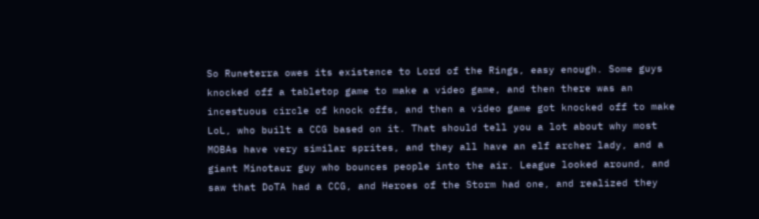So Runeterra owes its existence to Lord of the Rings, easy enough. Some guys knocked off a tabletop game to make a video game, and then there was an incestuous circle of knock offs, and then a video game got knocked off to make LoL, who built a CCG based on it. That should tell you a lot about why most MOBAs have very similar sprites, and they all have an elf archer lady, and a giant Minotaur guy who bounces people into the air. League looked around, and saw that DoTA had a CCG, and Heroes of the Storm had one, and realized they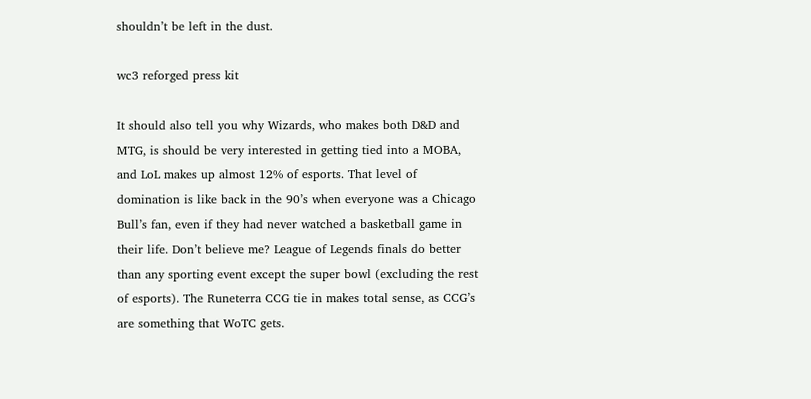shouldn’t be left in the dust.

wc3 reforged press kit

It should also tell you why Wizards, who makes both D&D and MTG, is should be very interested in getting tied into a MOBA, and LoL makes up almost 12% of esports. That level of domination is like back in the 90’s when everyone was a Chicago Bull’s fan, even if they had never watched a basketball game in their life. Don’t believe me? League of Legends finals do better than any sporting event except the super bowl (excluding the rest of esports). The Runeterra CCG tie in makes total sense, as CCG’s are something that WoTC gets.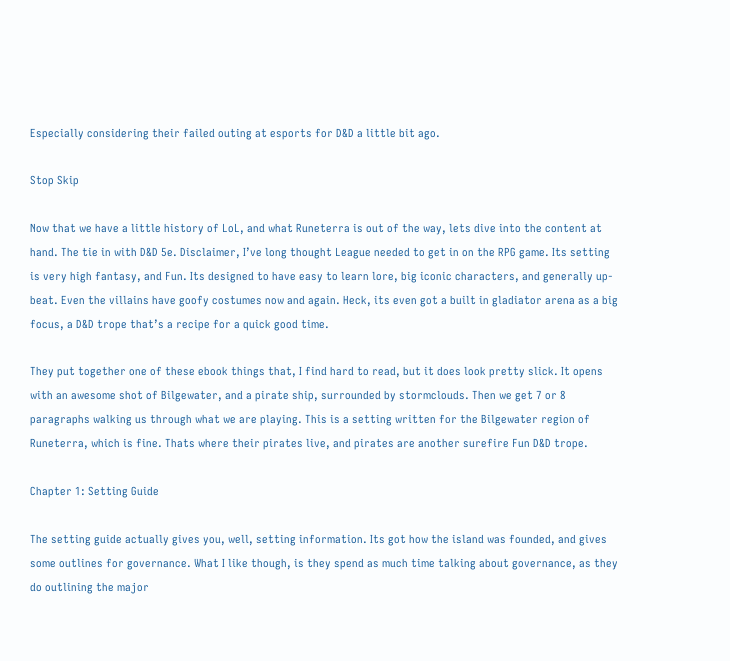Especially considering their failed outing at esports for D&D a little bit ago.

Stop Skip

Now that we have a little history of LoL, and what Runeterra is out of the way, lets dive into the content at hand. The tie in with D&D 5e. Disclaimer, I’ve long thought League needed to get in on the RPG game. Its setting is very high fantasy, and Fun. Its designed to have easy to learn lore, big iconic characters, and generally up-beat. Even the villains have goofy costumes now and again. Heck, its even got a built in gladiator arena as a big focus, a D&D trope that’s a recipe for a quick good time.

They put together one of these ebook things that, I find hard to read, but it does look pretty slick. It opens with an awesome shot of Bilgewater, and a pirate ship, surrounded by stormclouds. Then we get 7 or 8 paragraphs walking us through what we are playing. This is a setting written for the Bilgewater region of Runeterra, which is fine. Thats where their pirates live, and pirates are another surefire Fun D&D trope.

Chapter 1: Setting Guide

The setting guide actually gives you, well, setting information. Its got how the island was founded, and gives some outlines for governance. What I like though, is they spend as much time talking about governance, as they do outlining the major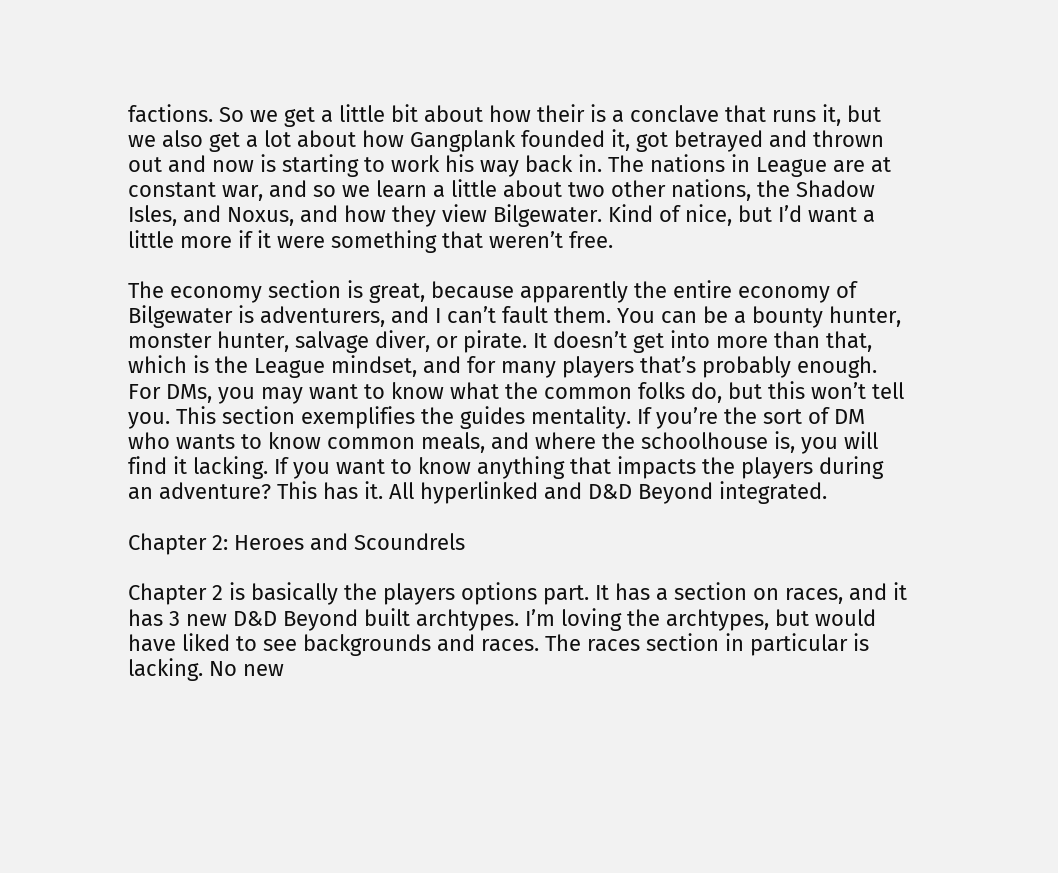factions. So we get a little bit about how their is a conclave that runs it, but we also get a lot about how Gangplank founded it, got betrayed and thrown out and now is starting to work his way back in. The nations in League are at constant war, and so we learn a little about two other nations, the Shadow Isles, and Noxus, and how they view Bilgewater. Kind of nice, but I’d want a little more if it were something that weren’t free.

The economy section is great, because apparently the entire economy of Bilgewater is adventurers, and I can’t fault them. You can be a bounty hunter, monster hunter, salvage diver, or pirate. It doesn’t get into more than that, which is the League mindset, and for many players that’s probably enough. For DMs, you may want to know what the common folks do, but this won’t tell you. This section exemplifies the guides mentality. If you’re the sort of DM who wants to know common meals, and where the schoolhouse is, you will find it lacking. If you want to know anything that impacts the players during an adventure? This has it. All hyperlinked and D&D Beyond integrated.

Chapter 2: Heroes and Scoundrels

Chapter 2 is basically the players options part. It has a section on races, and it has 3 new D&D Beyond built archtypes. I’m loving the archtypes, but would have liked to see backgrounds and races. The races section in particular is lacking. No new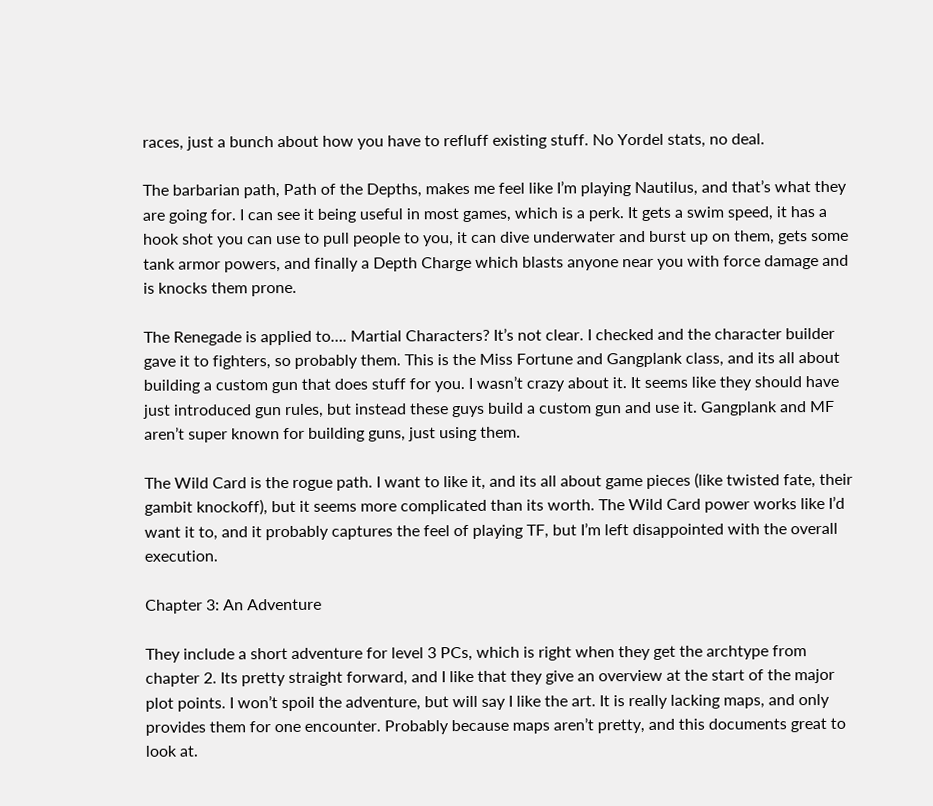races, just a bunch about how you have to refluff existing stuff. No Yordel stats, no deal.

The barbarian path, Path of the Depths, makes me feel like I’m playing Nautilus, and that’s what they are going for. I can see it being useful in most games, which is a perk. It gets a swim speed, it has a hook shot you can use to pull people to you, it can dive underwater and burst up on them, gets some tank armor powers, and finally a Depth Charge which blasts anyone near you with force damage and is knocks them prone.

The Renegade is applied to…. Martial Characters? It’s not clear. I checked and the character builder gave it to fighters, so probably them. This is the Miss Fortune and Gangplank class, and its all about building a custom gun that does stuff for you. I wasn’t crazy about it. It seems like they should have just introduced gun rules, but instead these guys build a custom gun and use it. Gangplank and MF aren’t super known for building guns, just using them.

The Wild Card is the rogue path. I want to like it, and its all about game pieces (like twisted fate, their gambit knockoff), but it seems more complicated than its worth. The Wild Card power works like I’d want it to, and it probably captures the feel of playing TF, but I’m left disappointed with the overall execution.

Chapter 3: An Adventure

They include a short adventure for level 3 PCs, which is right when they get the archtype from chapter 2. Its pretty straight forward, and I like that they give an overview at the start of the major plot points. I won’t spoil the adventure, but will say I like the art. It is really lacking maps, and only provides them for one encounter. Probably because maps aren’t pretty, and this documents great to look at.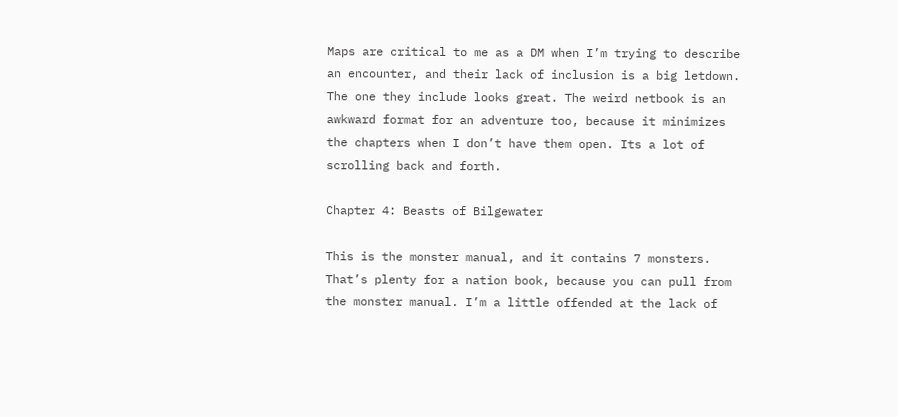Maps are critical to me as a DM when I’m trying to describe an encounter, and their lack of inclusion is a big letdown. The one they include looks great. The weird netbook is an awkward format for an adventure too, because it minimizes the chapters when I don’t have them open. Its a lot of scrolling back and forth.

Chapter 4: Beasts of Bilgewater

This is the monster manual, and it contains 7 monsters. That’s plenty for a nation book, because you can pull from the monster manual. I’m a little offended at the lack of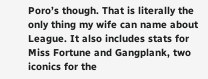Poro’s though. That is literally the only thing my wife can name about League. It also includes stats for Miss Fortune and Gangplank, two iconics for the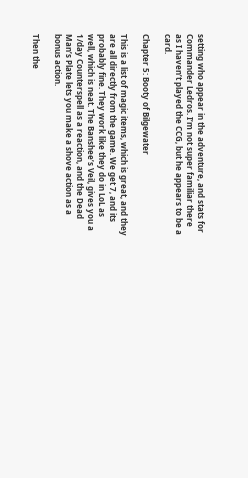setting who appear in the adventure, and stats for Commander Ledros. I’m not super familiar there as I haven’t played the CCG, but he appears to be a card.

Chapter 5: Booty of Bilgewater

This is a list of magic items, which is great, and they are all directly from the game. We get 7, and its probably fine. They work like they do in LoL as well, which is neat. The Banshee’s Veil, gives you a 1/day Counterspell as a reaction, and the Dead Man’s Plate lets you make a shove action as a bonus action.

Then the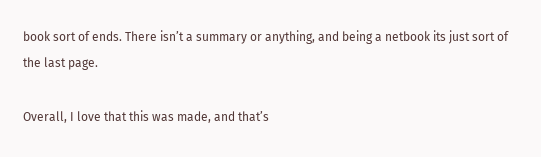book sort of ends. There isn’t a summary or anything, and being a netbook its just sort of the last page.

Overall, I love that this was made, and that’s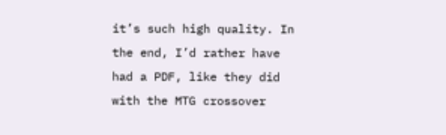it’s such high quality. In the end, I’d rather have had a PDF, like they did with the MTG crossover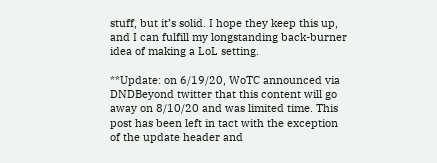stuff, but it’s solid. I hope they keep this up, and I can fulfill my longstanding back-burner idea of making a LoL setting.

**Update: on 6/19/20, WoTC announced via DNDBeyond twitter that this content will go away on 8/10/20 and was limited time. This post has been left in tact with the exception of the update header and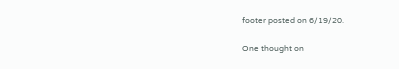footer posted on 6/19/20.

One thought on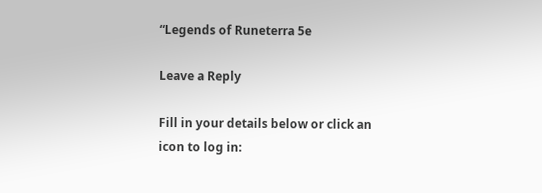“Legends of Runeterra 5e

Leave a Reply

Fill in your details below or click an icon to log in: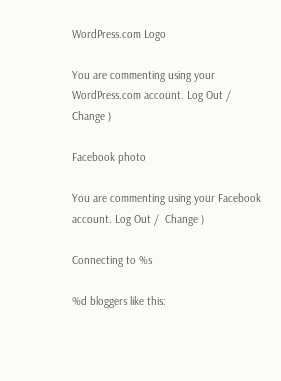WordPress.com Logo

You are commenting using your WordPress.com account. Log Out /  Change )

Facebook photo

You are commenting using your Facebook account. Log Out /  Change )

Connecting to %s

%d bloggers like this: